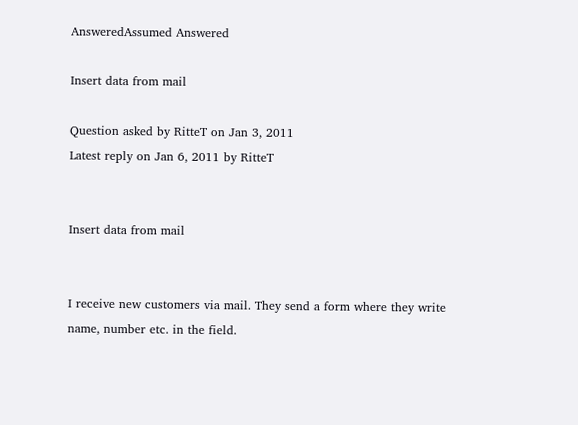AnsweredAssumed Answered

Insert data from mail

Question asked by RitteT on Jan 3, 2011
Latest reply on Jan 6, 2011 by RitteT


Insert data from mail


I receive new customers via mail. They send a form where they write name, number etc. in the field.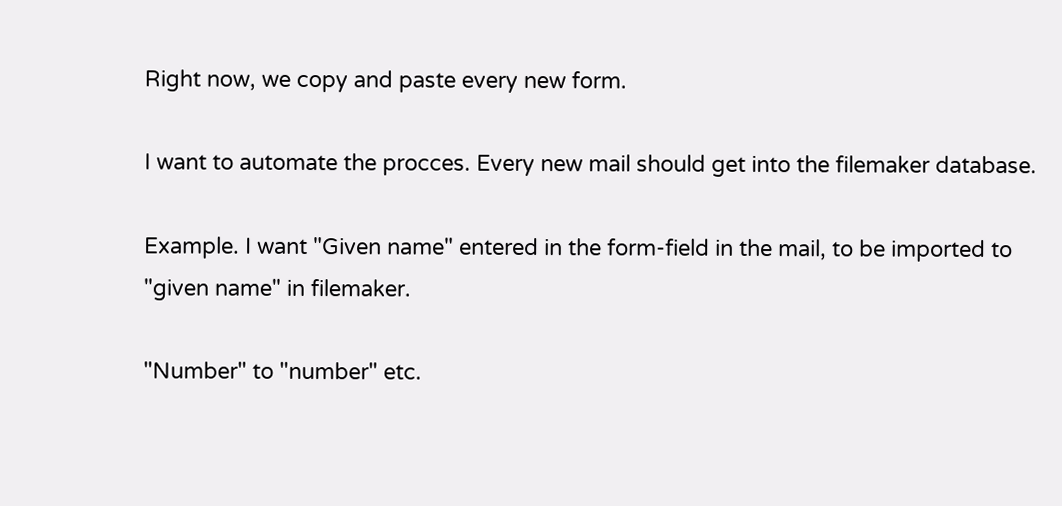Right now, we copy and paste every new form.

I want to automate the procces. Every new mail should get into the filemaker database.

Example. I want "Given name" entered in the form-field in the mail, to be imported to "given name" in filemaker.

"Number" to "number" etc.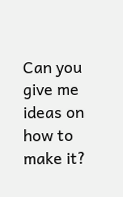Can you give me ideas on how to make it?